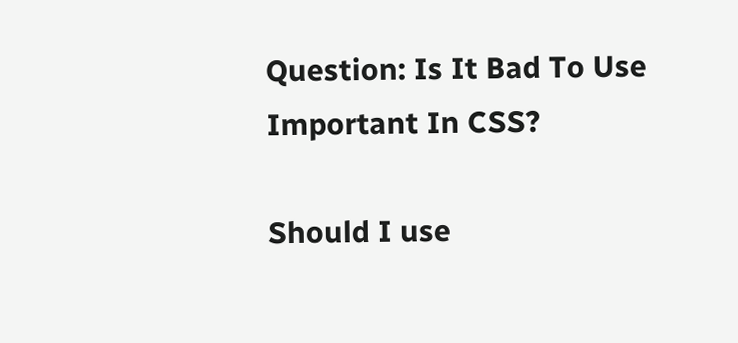Question: Is It Bad To Use Important In CSS?

Should I use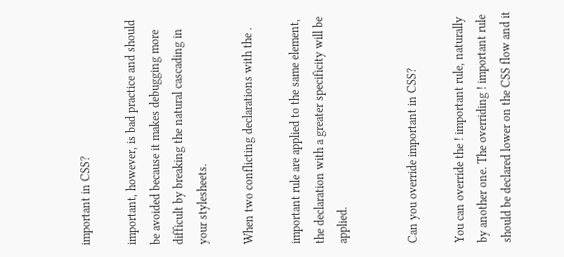important in CSS?

important, however, is bad practice and should be avoided because it makes debugging more difficult by breaking the natural cascading in your stylesheets.

When two conflicting declarations with the .

important rule are applied to the same element, the declaration with a greater specificity will be applied.


Can you override important in CSS?

You can override the ! important rule, naturally by another one. The overriding ! important rule should be declared lower on the CSS flow and it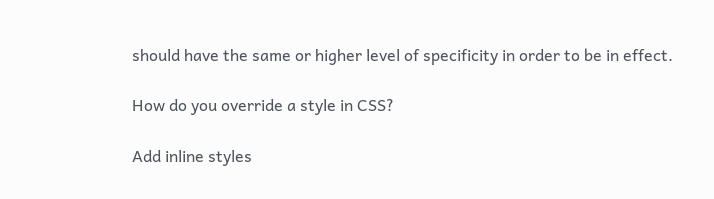should have the same or higher level of specificity in order to be in effect.

How do you override a style in CSS?

Add inline styles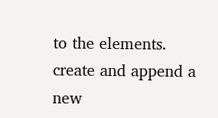to the elements. create and append a new